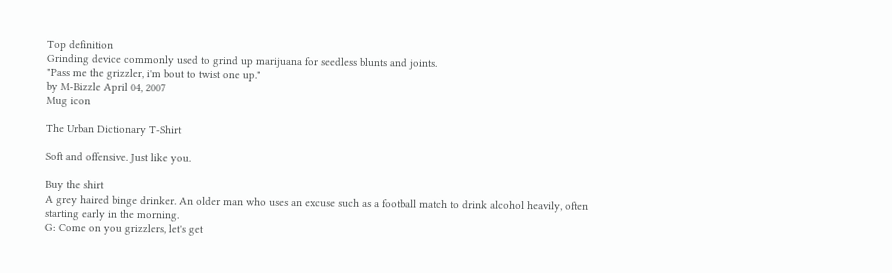Top definition
Grinding device commonly used to grind up marijuana for seedless blunts and joints.
"Pass me the grizzler, i'm bout to twist one up."
by M-Bizzle April 04, 2007
Mug icon

The Urban Dictionary T-Shirt

Soft and offensive. Just like you.

Buy the shirt
A grey haired binge drinker. An older man who uses an excuse such as a football match to drink alcohol heavily, often starting early in the morning.
G: Come on you grizzlers, let's get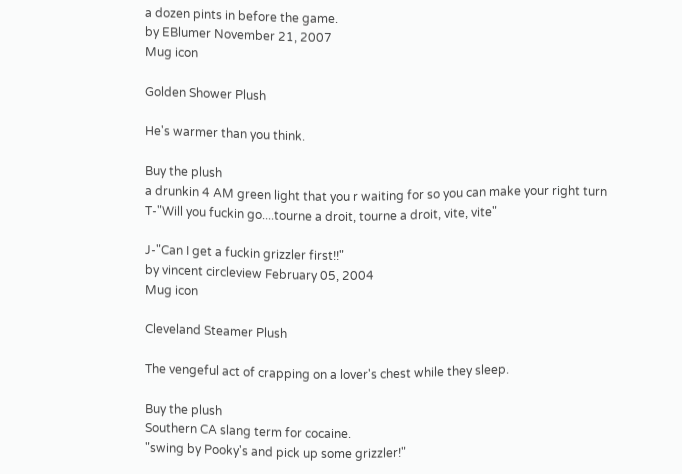a dozen pints in before the game.
by EBlumer November 21, 2007
Mug icon

Golden Shower Plush

He's warmer than you think.

Buy the plush
a drunkin 4 AM green light that you r waiting for so you can make your right turn
T-"Will you fuckin go....tourne a droit, tourne a droit, vite, vite"

J-"Can I get a fuckin grizzler first!!"
by vincent circleview February 05, 2004
Mug icon

Cleveland Steamer Plush

The vengeful act of crapping on a lover's chest while they sleep.

Buy the plush
Southern CA slang term for cocaine.
"swing by Pooky's and pick up some grizzler!"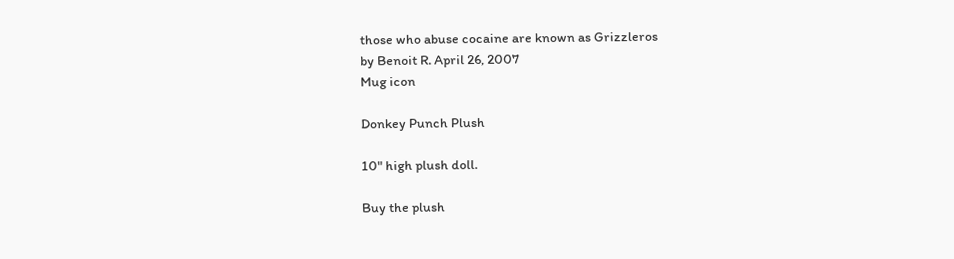those who abuse cocaine are known as Grizzleros
by Benoit R. April 26, 2007
Mug icon

Donkey Punch Plush

10" high plush doll.

Buy the plush